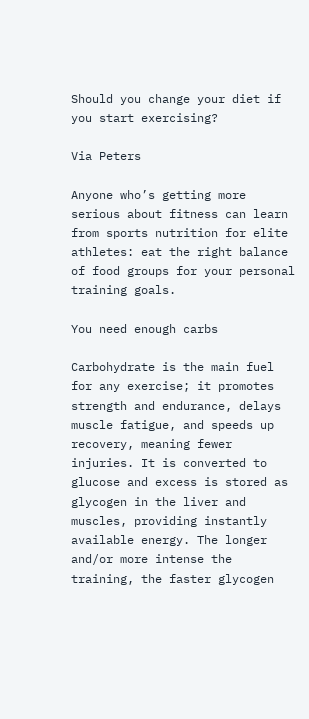Should you change your diet if you start exercising?

Via Peters

Anyone who’s getting more serious about fitness can learn from sports nutrition for elite athletes: eat the right balance of food groups for your personal training goals.

You need enough carbs

Carbohydrate is the main fuel for any exercise; it promotes strength and endurance, delays muscle fatigue, and speeds up recovery, meaning fewer injuries. It is converted to glucose and excess is stored as glycogen in the liver and muscles, providing instantly available energy. The longer and/or more intense the training, the faster glycogen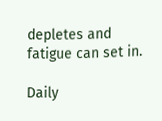depletes and fatigue can set in.

Daily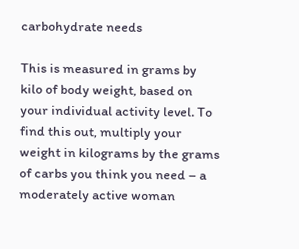carbohydrate needs

This is measured in grams by kilo of body weight, based on your individual activity level. To find this out, multiply your weight in kilograms by the grams of carbs you think you need – a moderately active woman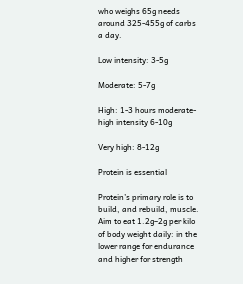who weighs 65g needs around 325-455g of carbs a day.

Low intensity: 3-5g

Moderate: 5-7g

High: 1-3 hours moderate-high intensity 6-10g

Very high: 8-12g

Protein is essential

Protein’s primary role is to build, and rebuild, muscle. Aim to eat 1.2g–2g per kilo of body weight daily: in the lower range for endurance and higher for strength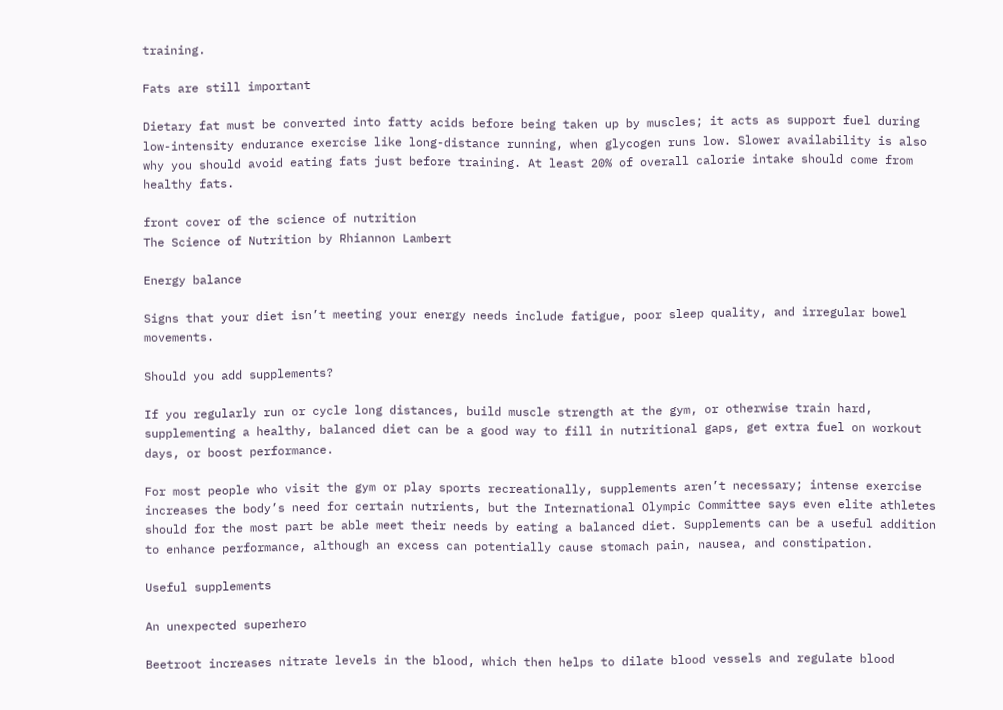training.

Fats are still important

Dietary fat must be converted into fatty acids before being taken up by muscles; it acts as support fuel during low-intensity endurance exercise like long-distance running, when glycogen runs low. Slower availability is also why you should avoid eating fats just before training. At least 20% of overall calorie intake should come from healthy fats.

front cover of the science of nutrition
The Science of Nutrition by Rhiannon Lambert

Energy balance

Signs that your diet isn’t meeting your energy needs include fatigue, poor sleep quality, and irregular bowel movements.

Should you add supplements?

If you regularly run or cycle long distances, build muscle strength at the gym, or otherwise train hard, supplementing a healthy, balanced diet can be a good way to fill in nutritional gaps, get extra fuel on workout days, or boost performance.

For most people who visit the gym or play sports recreationally, supplements aren’t necessary; intense exercise increases the body’s need for certain nutrients, but the International Olympic Committee says even elite athletes should for the most part be able meet their needs by eating a balanced diet. Supplements can be a useful addition to enhance performance, although an excess can potentially cause stomach pain, nausea, and constipation.

Useful supplements

An unexpected superhero

Beetroot increases nitrate levels in the blood, which then helps to dilate blood vessels and regulate blood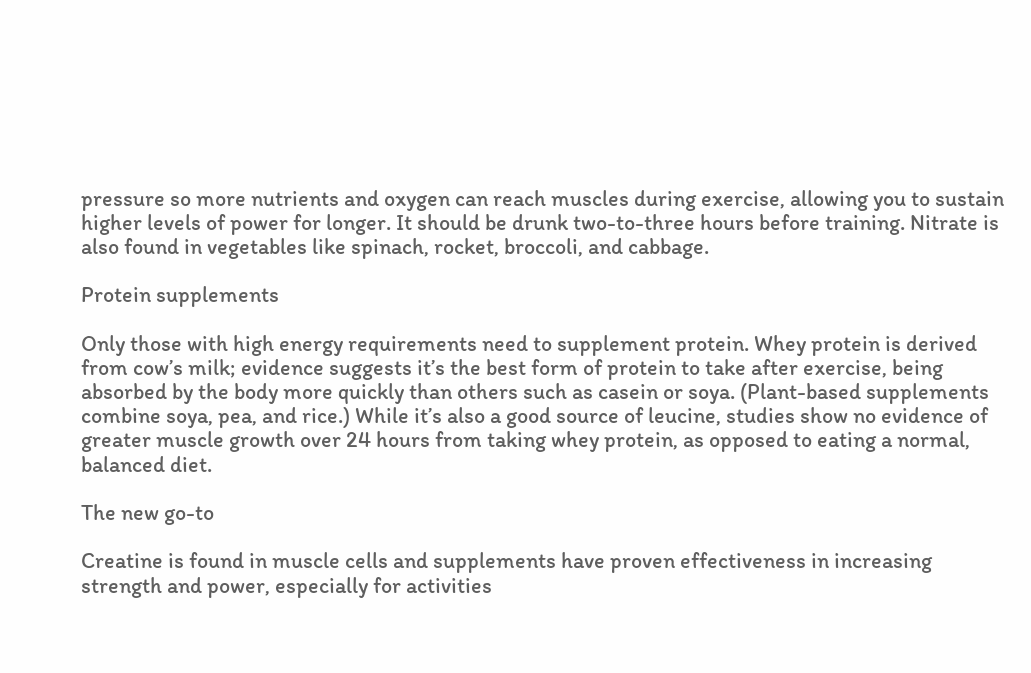pressure so more nutrients and oxygen can reach muscles during exercise, allowing you to sustain higher levels of power for longer. It should be drunk two-to-three hours before training. Nitrate is also found in vegetables like spinach, rocket, broccoli, and cabbage.

Protein supplements

Only those with high energy requirements need to supplement protein. Whey protein is derived from cow’s milk; evidence suggests it’s the best form of protein to take after exercise, being absorbed by the body more quickly than others such as casein or soya. (Plant-based supplements combine soya, pea, and rice.) While it’s also a good source of leucine, studies show no evidence of greater muscle growth over 24 hours from taking whey protein, as opposed to eating a normal, balanced diet.

The new go-to

Creatine is found in muscle cells and supplements have proven effectiveness in increasing strength and power, especially for activities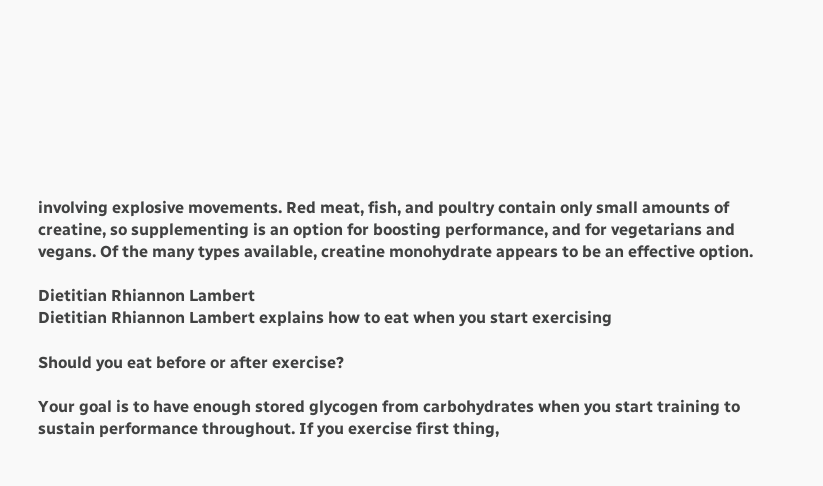involving explosive movements. Red meat, fish, and poultry contain only small amounts of creatine, so supplementing is an option for boosting performance, and for vegetarians and vegans. Of the many types available, creatine monohydrate appears to be an effective option.

Dietitian Rhiannon Lambert
Dietitian Rhiannon Lambert explains how to eat when you start exercising

Should you eat before or after exercise?

Your goal is to have enough stored glycogen from carbohydrates when you start training to sustain performance throughout. If you exercise first thing,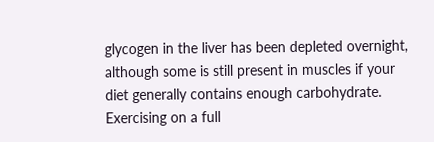glycogen in the liver has been depleted overnight, although some is still present in muscles if your diet generally contains enough carbohydrate. Exercising on a full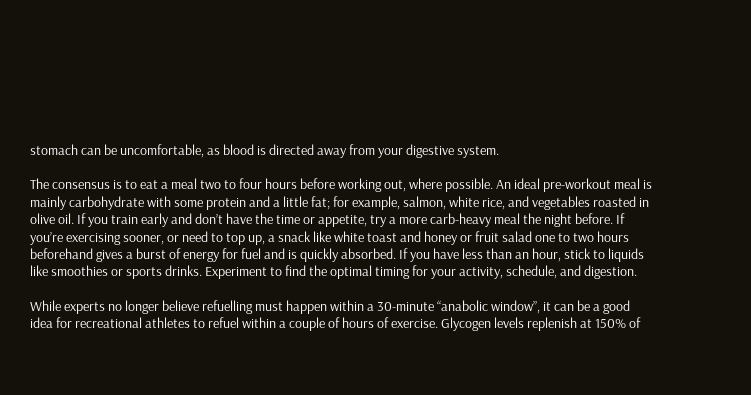stomach can be uncomfortable, as blood is directed away from your digestive system.

The consensus is to eat a meal two to four hours before working out, where possible. An ideal pre-workout meal is mainly carbohydrate with some protein and a little fat; for example, salmon, white rice, and vegetables roasted in olive oil. If you train early and don’t have the time or appetite, try a more carb-heavy meal the night before. If you’re exercising sooner, or need to top up, a snack like white toast and honey or fruit salad one to two hours beforehand gives a burst of energy for fuel and is quickly absorbed. If you have less than an hour, stick to liquids like smoothies or sports drinks. Experiment to find the optimal timing for your activity, schedule, and digestion.

While experts no longer believe refuelling must happen within a 30-minute “anabolic window”, it can be a good idea for recreational athletes to refuel within a couple of hours of exercise. Glycogen levels replenish at 150% of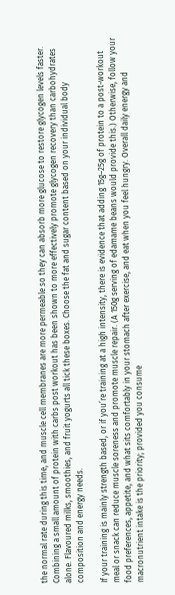the normal rate during this time, and muscle cell membranes are more permeable so they can absorb more glucose to restore glycogen levels faster. Combining a small amount of protein with carbs post workout has been shown to more effectively promote glycogen recovery than carbohydrates alone. Flavoured milks, smoothies, and fruit yogurts all tick these boxes. Choose the fat and sugar content based on your individual body composition and energy needs.

If your training is mainly strength based, or if you’re training at a high intensity, there is evidence that adding 15g–25g of protein to a post-workout meal or snack can reduce muscle soreness and promote muscle repair. (A 150g serving of edamame beans would provide this.) Otherwise, follow your food preferences, appetite, and what sits comfortably in your stomach after exercise, and eat when you feel hungry. Overall daily energy and macronutrient intake is the priority; provided you consume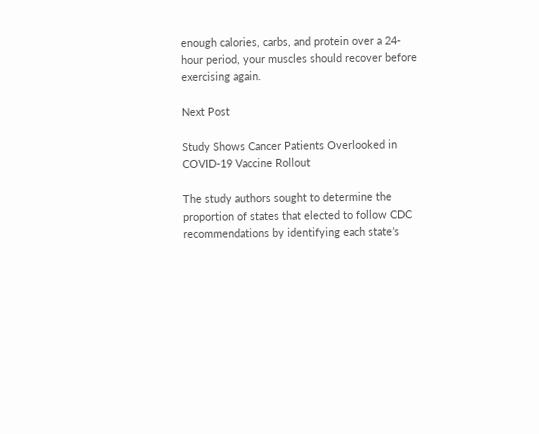enough calories, carbs, and protein over a 24-hour period, your muscles should recover before exercising again.

Next Post

Study Shows Cancer Patients Overlooked in COVID-19 Vaccine Rollout

The study authors sought to determine the proportion of states that elected to follow CDC recommendations by identifying each state’s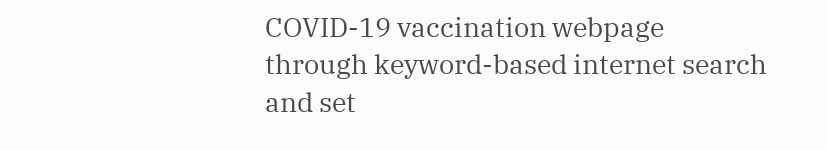COVID-19 vaccination webpage through keyword-based internet search and set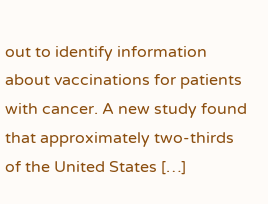out to identify information about vaccinations for patients with cancer. A new study found that approximately two-thirds of the United States […]